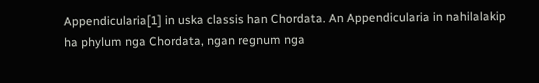Appendicularia[1] in uska classis han Chordata. An Appendicularia in nahilalakip ha phylum nga Chordata, ngan regnum nga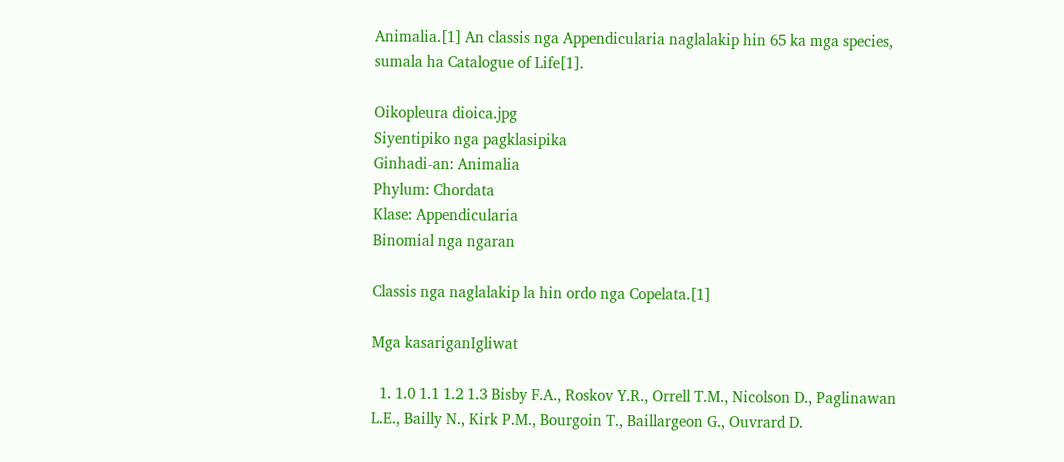Animalia.[1] An classis nga Appendicularia naglalakip hin 65 ka mga species, sumala ha Catalogue of Life[1].

Oikopleura dioica.jpg
Siyentipiko nga pagklasipika
Ginhadi-an: Animalia
Phylum: Chordata
Klase: Appendicularia
Binomial nga ngaran

Classis nga naglalakip la hin ordo nga Copelata.[1]

Mga kasariganIgliwat

  1. 1.0 1.1 1.2 1.3 Bisby F.A., Roskov Y.R., Orrell T.M., Nicolson D., Paglinawan L.E., Bailly N., Kirk P.M., Bourgoin T., Baillargeon G., Ouvrard D.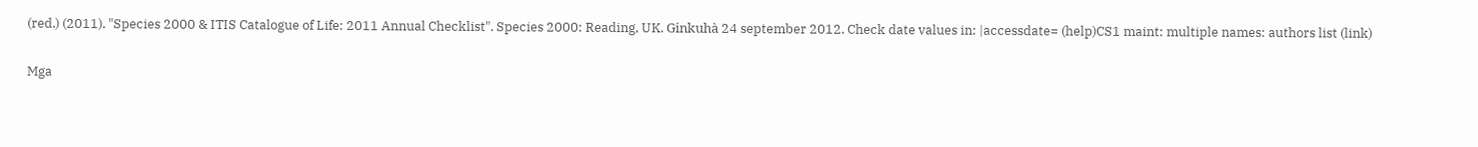(red.) (2011). "Species 2000 & ITIS Catalogue of Life: 2011 Annual Checklist". Species 2000: Reading, UK. Ginkuhà 24 september 2012. Check date values in: |accessdate= (help)CS1 maint: multiple names: authors list (link)

Mga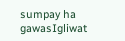sumpay ha gawasIgliwat